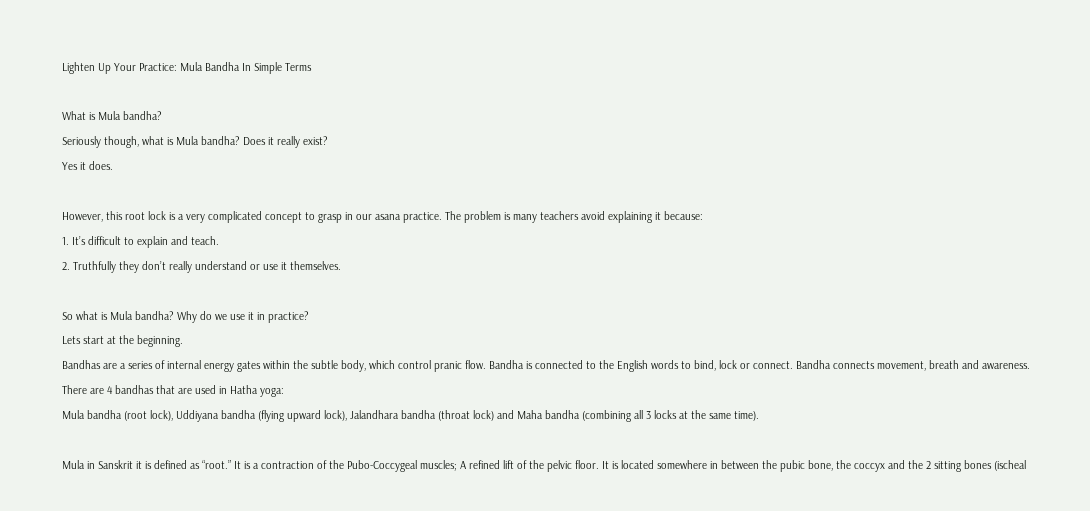Lighten Up Your Practice: Mula Bandha In Simple Terms

What is Mula bandha?
Seriously though, what is Mula bandha? Does it really exist?
Yes it does.

However, this root lock is a very complicated concept to grasp in our asana practice. The problem is many teachers avoid explaining it because:
1. It’s difficult to explain and teach.
2. Truthfully they don’t really understand or use it themselves.

So what is Mula bandha? Why do we use it in practice?
Lets start at the beginning.
Bandhas are a series of internal energy gates within the subtle body, which control pranic flow. Bandha is connected to the English words to bind, lock or connect. Bandha connects movement, breath and awareness. There are 4 bandhas that are used in Hatha yoga:
Mula bandha (root lock), Uddiyana bandha (flying upward lock), Jalandhara bandha (throat lock) and Maha bandha (combining all 3 locks at the same time).

Mula in Sanskrit it is defined as “root.” It is a contraction of the Pubo-Coccygeal muscles; A refined lift of the pelvic floor. It is located somewhere in between the pubic bone, the coccyx and the 2 sitting bones (ischeal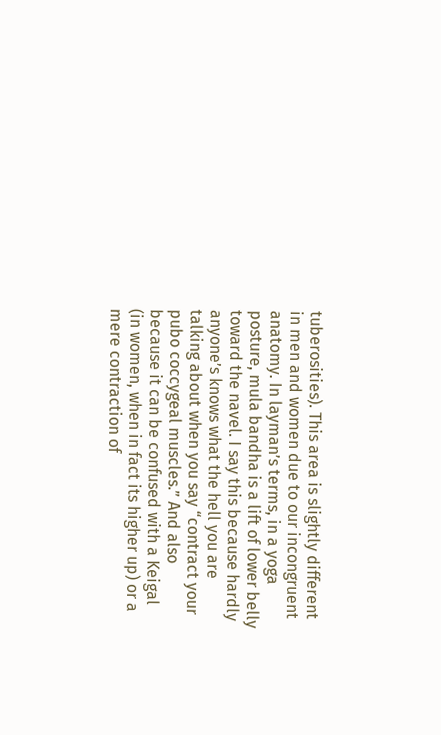tuberosities). This area is slightly different in men and women due to our incongruent anatomy. In layman’s terms, in a yoga posture, mula bandha is a lift of lower belly toward the navel. I say this because hardly anyone’s knows what the hell you are talking about when you say “contract your pubo coccygeal muscles.” And also because it can be confused with a Keigal (in women, when in fact its higher up) or a mere contraction of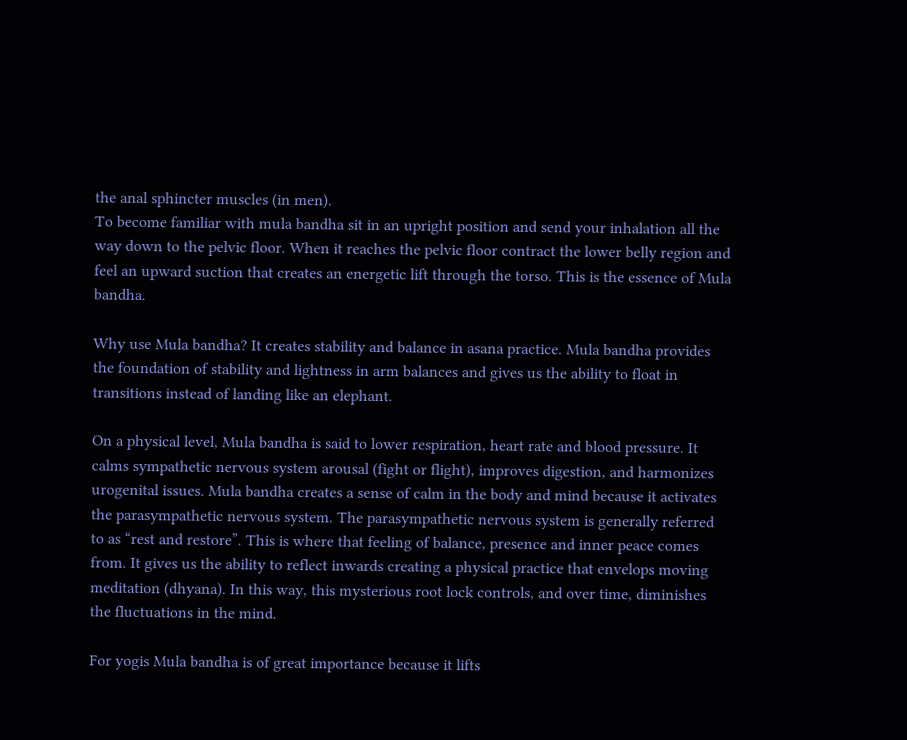the anal sphincter muscles (in men).
To become familiar with mula bandha sit in an upright position and send your inhalation all the way down to the pelvic floor. When it reaches the pelvic floor contract the lower belly region and feel an upward suction that creates an energetic lift through the torso. This is the essence of Mula bandha.

Why use Mula bandha? It creates stability and balance in asana practice. Mula bandha provides the foundation of stability and lightness in arm balances and gives us the ability to float in transitions instead of landing like an elephant.

On a physical level, Mula bandha is said to lower respiration, heart rate and blood pressure. It calms sympathetic nervous system arousal (fight or flight), improves digestion, and harmonizes urogenital issues. Mula bandha creates a sense of calm in the body and mind because it activates the parasympathetic nervous system. The parasympathetic nervous system is generally referred to as “rest and restore”. This is where that feeling of balance, presence and inner peace comes from. It gives us the ability to reflect inwards creating a physical practice that envelops moving meditation (dhyana). In this way, this mysterious root lock controls, and over time, diminishes the fluctuations in the mind.

For yogis Mula bandha is of great importance because it lifts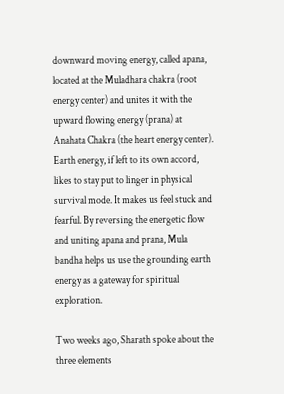downward moving energy, called apana, located at the Muladhara chakra (root energy center) and unites it with the upward flowing energy (prana) at Anahata Chakra (the heart energy center). Earth energy, if left to its own accord, likes to stay put to linger in physical survival mode. It makes us feel stuck and fearful. By reversing the energetic flow and uniting apana and prana, Mula bandha helps us use the grounding earth energy as a gateway for spiritual exploration.

Two weeks ago, Sharath spoke about the three elements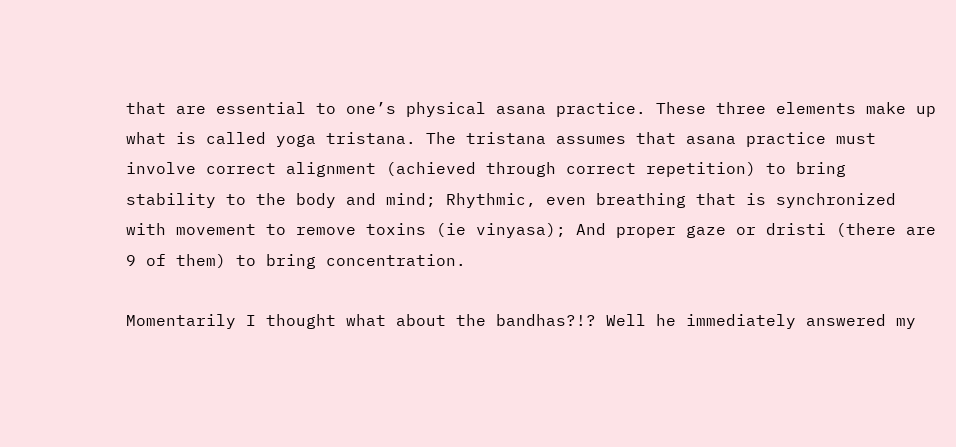that are essential to one’s physical asana practice. These three elements make up what is called yoga tristana. The tristana assumes that asana practice must involve correct alignment (achieved through correct repetition) to bring stability to the body and mind; Rhythmic, even breathing that is synchronized with movement to remove toxins (ie vinyasa); And proper gaze or dristi (there are 9 of them) to bring concentration.

Momentarily I thought what about the bandhas?!? Well he immediately answered my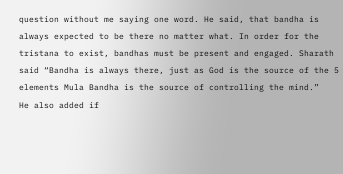question without me saying one word. He said, that bandha is always expected to be there no matter what. In order for the tristana to exist, bandhas must be present and engaged. Sharath said “Bandha is always there, just as God is the source of the 5 elements Mula Bandha is the source of controlling the mind.”
He also added if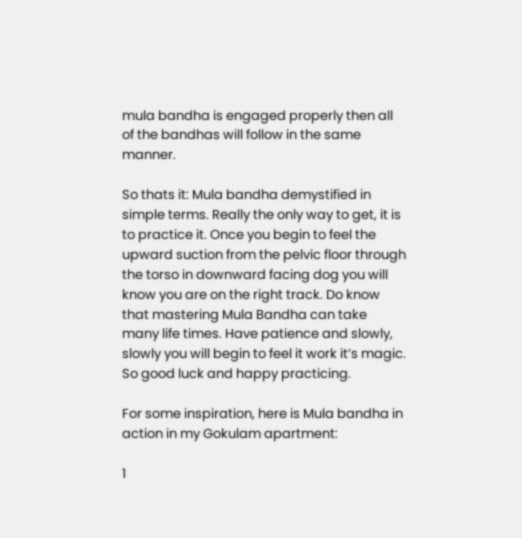mula bandha is engaged properly then all of the bandhas will follow in the same manner.

So thats it: Mula bandha demystified in simple terms. Really the only way to get, it is to practice it. Once you begin to feel the upward suction from the pelvic floor through the torso in downward facing dog you will know you are on the right track. Do know that mastering Mula Bandha can take many life times. Have patience and slowly, slowly you will begin to feel it work it’s magic. So good luck and happy practicing.

For some inspiration, here is Mula bandha in action in my Gokulam apartment:

1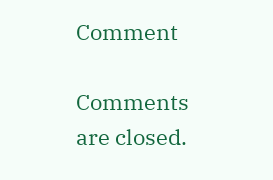Comment

Comments are closed.